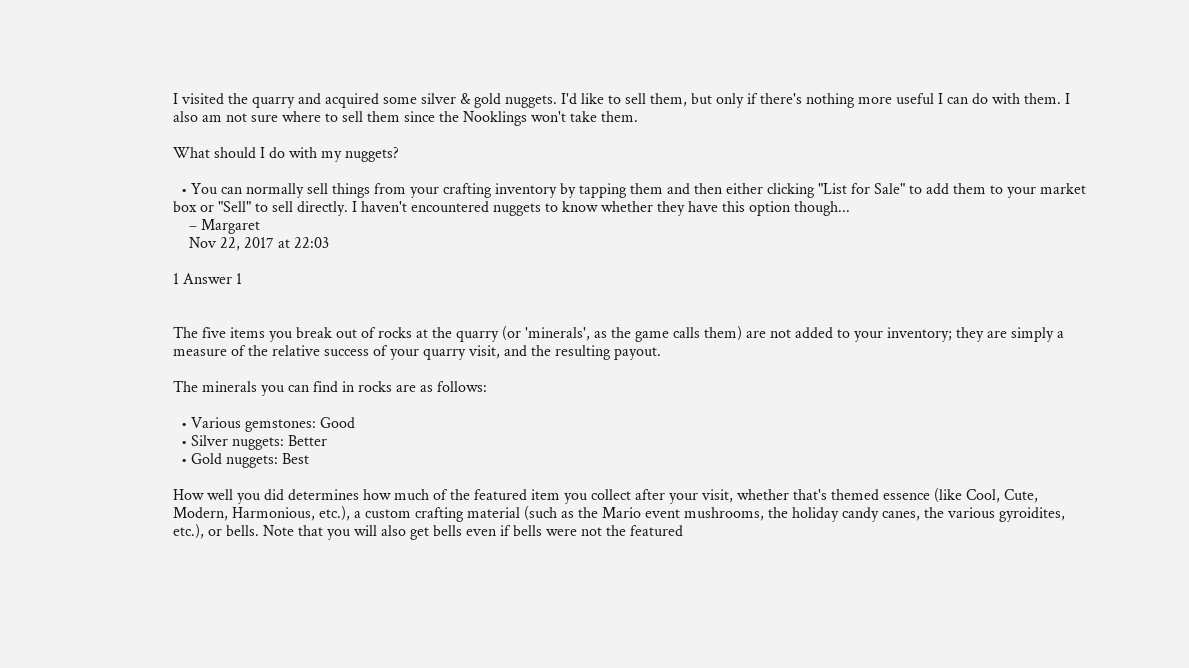I visited the quarry and acquired some silver & gold nuggets. I'd like to sell them, but only if there's nothing more useful I can do with them. I also am not sure where to sell them since the Nooklings won't take them.

What should I do with my nuggets?

  • You can normally sell things from your crafting inventory by tapping them and then either clicking "List for Sale" to add them to your market box or "Sell" to sell directly. I haven't encountered nuggets to know whether they have this option though...
    – Margaret
    Nov 22, 2017 at 22:03

1 Answer 1


The five items you break out of rocks at the quarry (or 'minerals', as the game calls them) are not added to your inventory; they are simply a measure of the relative success of your quarry visit, and the resulting payout.

The minerals you can find in rocks are as follows:

  • Various gemstones: Good
  • Silver nuggets: Better
  • Gold nuggets: Best

How well you did determines how much of the featured item you collect after your visit, whether that's themed essence (like Cool, Cute, Modern, Harmonious, etc.), a custom crafting material (such as the Mario event mushrooms, the holiday candy canes, the various gyroidites, etc.), or bells. Note that you will also get bells even if bells were not the featured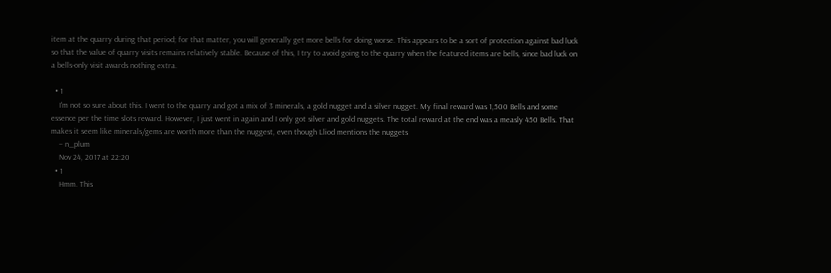item at the quarry during that period; for that matter, you will generally get more bells for doing worse. This appears to be a sort of protection against bad luck so that the value of quarry visits remains relatively stable. Because of this, I try to avoid going to the quarry when the featured items are bells, since bad luck on a bells-only visit awards nothing extra.

  • 1
    I'm not so sure about this. I went to the quarry and got a mix of 3 minerals, a gold nugget and a silver nugget. My final reward was 1,500 Bells and some essence per the time slots reward. However, I just went in again and I only got silver and gold nuggets. The total reward at the end was a measly 450 Bells. That makes it seem like minerals/gems are worth more than the nuggest, even though Lliod mentions the nuggets
    – n_plum
    Nov 24, 2017 at 22:20
  • 1
    Hmm. This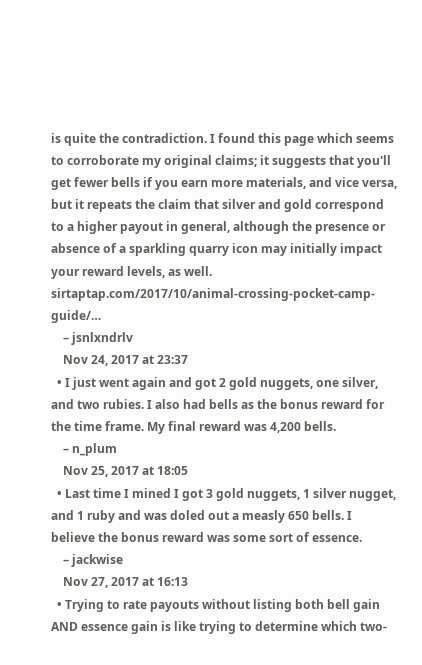is quite the contradiction. I found this page which seems to corroborate my original claims; it suggests that you'll get fewer bells if you earn more materials, and vice versa, but it repeats the claim that silver and gold correspond to a higher payout in general, although the presence or absence of a sparkling quarry icon may initially impact your reward levels, as well. sirtaptap.com/2017/10/animal-crossing-pocket-camp-guide/…
    – jsnlxndrlv
    Nov 24, 2017 at 23:37
  • I just went again and got 2 gold nuggets, one silver, and two rubies. I also had bells as the bonus reward for the time frame. My final reward was 4,200 bells.
    – n_plum
    Nov 25, 2017 at 18:05
  • Last time I mined I got 3 gold nuggets, 1 silver nugget, and 1 ruby and was doled out a measly 650 bells. I believe the bonus reward was some sort of essence.
    – jackwise
    Nov 27, 2017 at 16:13
  • Trying to rate payouts without listing both bell gain AND essence gain is like trying to determine which two-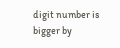digit number is bigger by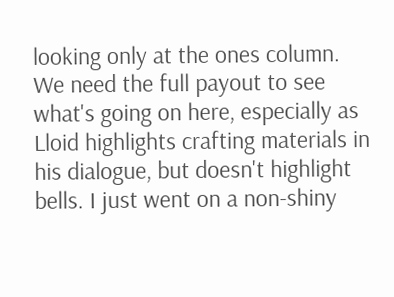looking only at the ones column. We need the full payout to see what's going on here, especially as Lloid highlights crafting materials in his dialogue, but doesn't highlight bells. I just went on a non-shiny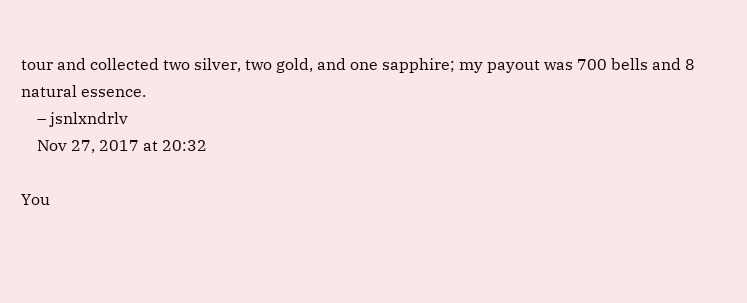tour and collected two silver, two gold, and one sapphire; my payout was 700 bells and 8 natural essence.
    – jsnlxndrlv
    Nov 27, 2017 at 20:32

You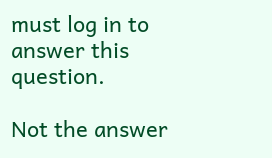must log in to answer this question.

Not the answer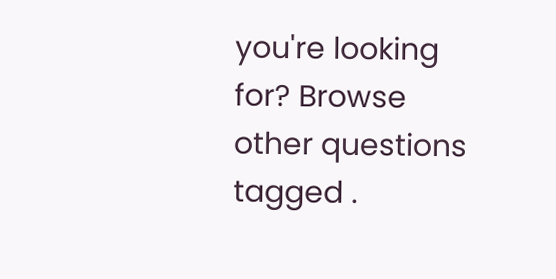you're looking for? Browse other questions tagged .